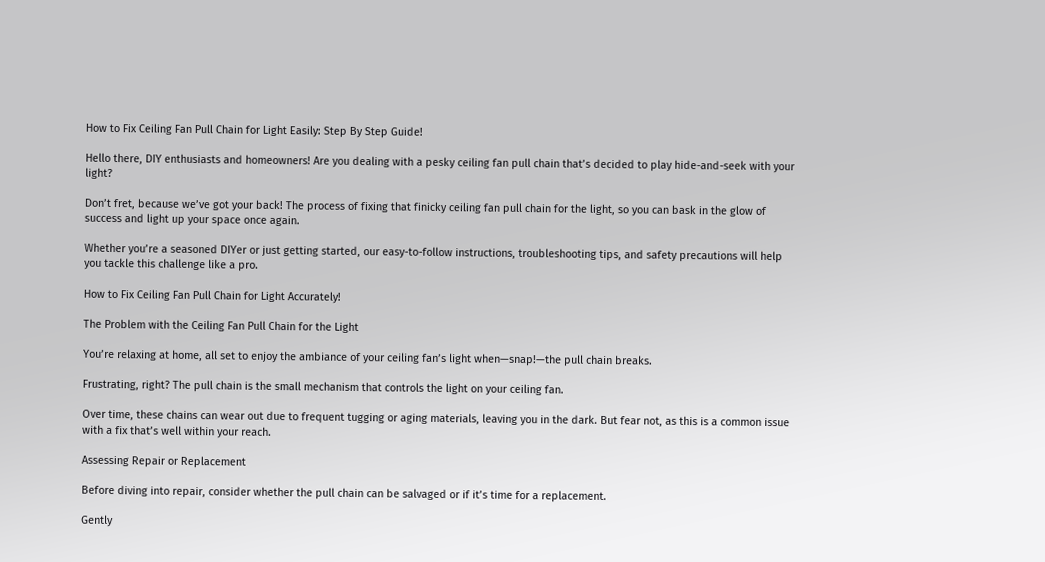How to Fix Ceiling Fan Pull Chain for Light Easily: Step By Step Guide!

Hello there, DIY enthusiasts and homeowners! Are you dealing with a pesky ceiling fan pull chain that’s decided to play hide-and-seek with your light?

Don’t fret, because we’ve got your back! The process of fixing that finicky ceiling fan pull chain for the light, so you can bask in the glow of success and light up your space once again.

Whether you’re a seasoned DIYer or just getting started, our easy-to-follow instructions, troubleshooting tips, and safety precautions will help you tackle this challenge like a pro.

How to Fix Ceiling Fan Pull Chain for Light Accurately!

The Problem with the Ceiling Fan Pull Chain for the Light

You’re relaxing at home, all set to enjoy the ambiance of your ceiling fan’s light when—snap!—the pull chain breaks.

Frustrating, right? The pull chain is the small mechanism that controls the light on your ceiling fan.

Over time, these chains can wear out due to frequent tugging or aging materials, leaving you in the dark. But fear not, as this is a common issue with a fix that’s well within your reach.

Assessing Repair or Replacement

Before diving into repair, consider whether the pull chain can be salvaged or if it’s time for a replacement.

Gently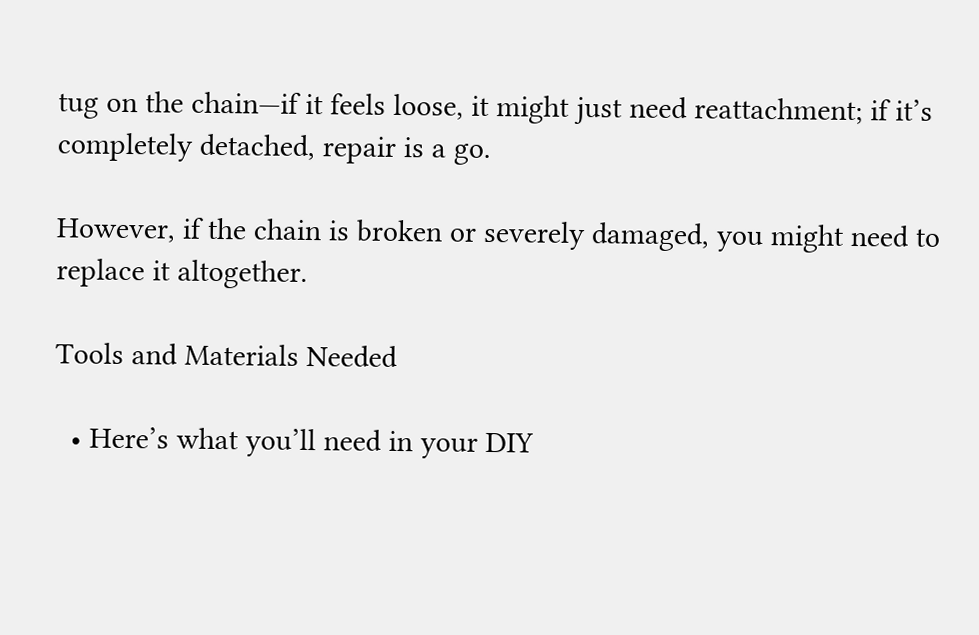tug on the chain—if it feels loose, it might just need reattachment; if it’s completely detached, repair is a go.

However, if the chain is broken or severely damaged, you might need to replace it altogether.

Tools and Materials Needed

  • Here’s what you’ll need in your DIY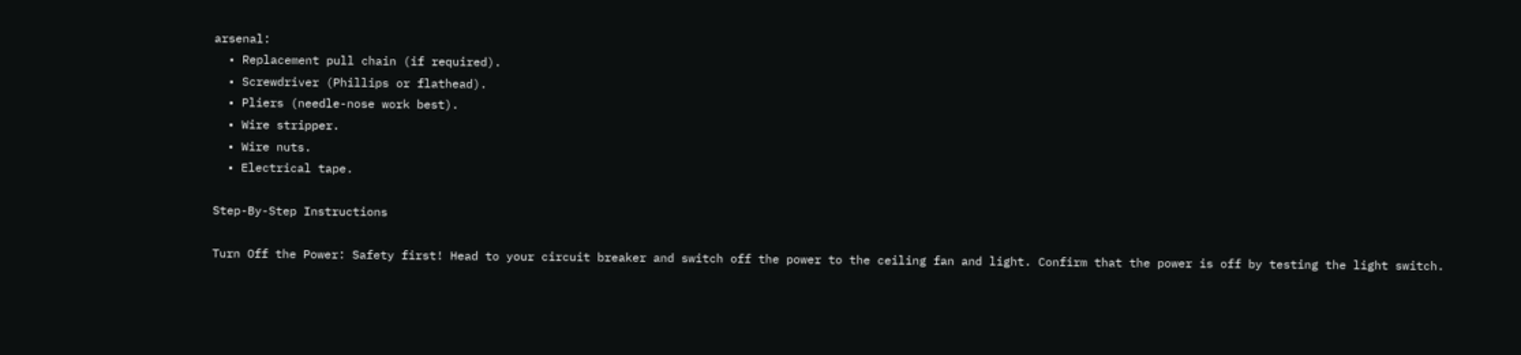arsenal:
  • Replacement pull chain (if required).
  • Screwdriver (Phillips or flathead).
  • Pliers (needle-nose work best).
  • Wire stripper.
  • Wire nuts.
  • Electrical tape.

Step-By-Step Instructions

Turn Off the Power: Safety first! Head to your circuit breaker and switch off the power to the ceiling fan and light. Confirm that the power is off by testing the light switch.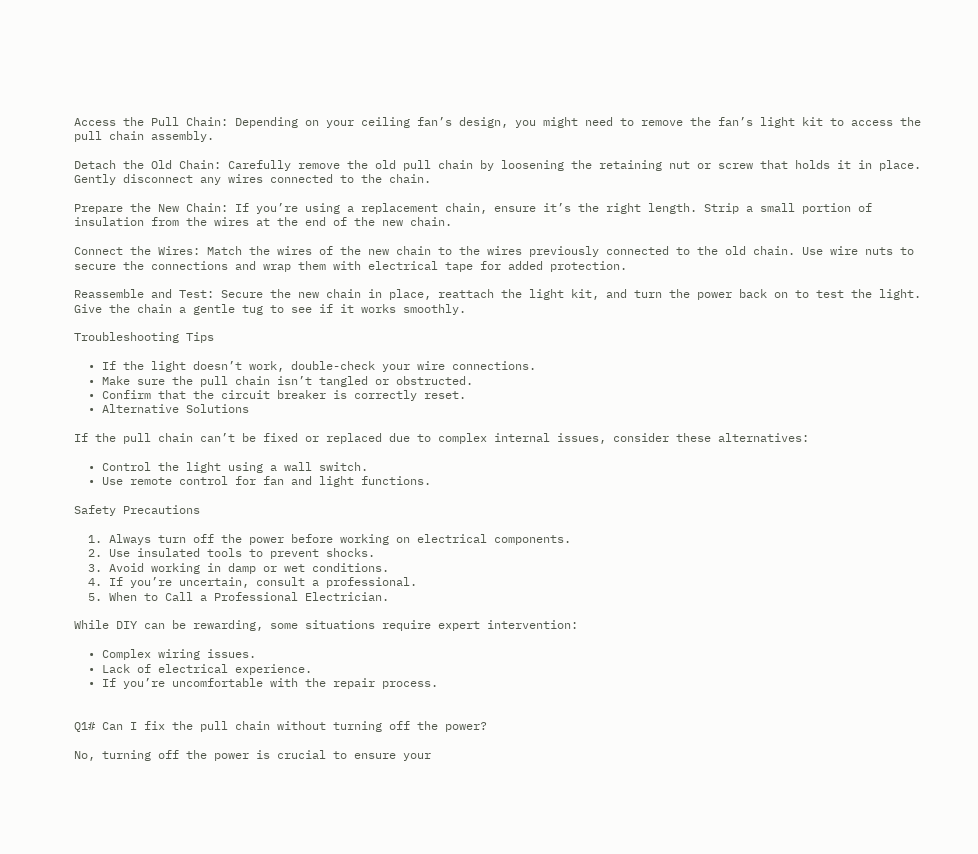Access the Pull Chain: Depending on your ceiling fan’s design, you might need to remove the fan’s light kit to access the pull chain assembly.

Detach the Old Chain: Carefully remove the old pull chain by loosening the retaining nut or screw that holds it in place. Gently disconnect any wires connected to the chain.

Prepare the New Chain: If you’re using a replacement chain, ensure it’s the right length. Strip a small portion of insulation from the wires at the end of the new chain.

Connect the Wires: Match the wires of the new chain to the wires previously connected to the old chain. Use wire nuts to secure the connections and wrap them with electrical tape for added protection.

Reassemble and Test: Secure the new chain in place, reattach the light kit, and turn the power back on to test the light. Give the chain a gentle tug to see if it works smoothly.

Troubleshooting Tips

  • If the light doesn’t work, double-check your wire connections.
  • Make sure the pull chain isn’t tangled or obstructed.
  • Confirm that the circuit breaker is correctly reset.
  • Alternative Solutions

If the pull chain can’t be fixed or replaced due to complex internal issues, consider these alternatives:

  • Control the light using a wall switch.
  • Use remote control for fan and light functions.

Safety Precautions

  1. Always turn off the power before working on electrical components.
  2. Use insulated tools to prevent shocks.
  3. Avoid working in damp or wet conditions.
  4. If you’re uncertain, consult a professional.
  5. When to Call a Professional Electrician.

While DIY can be rewarding, some situations require expert intervention:

  • Complex wiring issues.
  • Lack of electrical experience.
  • If you’re uncomfortable with the repair process.


Q1# Can I fix the pull chain without turning off the power?

No, turning off the power is crucial to ensure your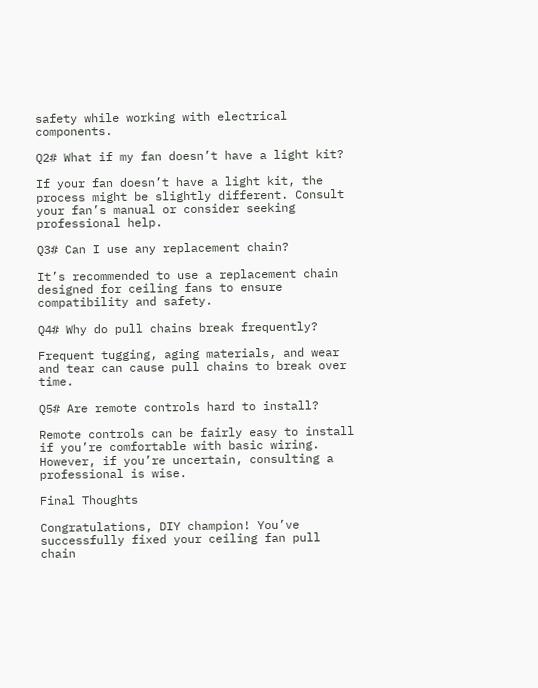safety while working with electrical components.

Q2# What if my fan doesn’t have a light kit?

If your fan doesn’t have a light kit, the process might be slightly different. Consult your fan’s manual or consider seeking professional help.

Q3# Can I use any replacement chain?

It’s recommended to use a replacement chain designed for ceiling fans to ensure compatibility and safety.

Q4# Why do pull chains break frequently?

Frequent tugging, aging materials, and wear and tear can cause pull chains to break over time.

Q5# Are remote controls hard to install?

Remote controls can be fairly easy to install if you’re comfortable with basic wiring. However, if you’re uncertain, consulting a professional is wise.

Final Thoughts

Congratulations, DIY champion! You’ve successfully fixed your ceiling fan pull chain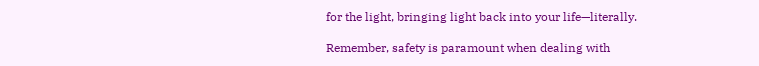for the light, bringing light back into your life—literally.

Remember, safety is paramount when dealing with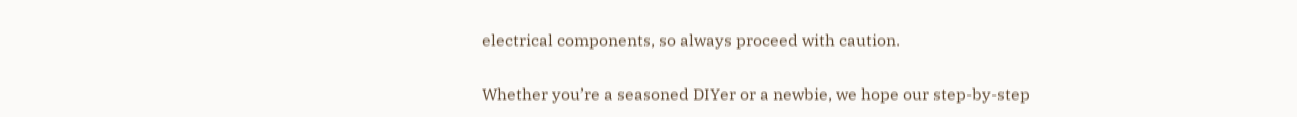electrical components, so always proceed with caution.

Whether you’re a seasoned DIYer or a newbie, we hope our step-by-step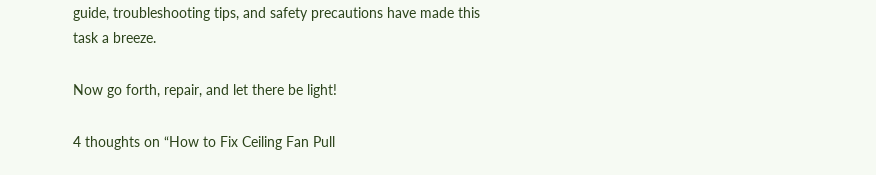guide, troubleshooting tips, and safety precautions have made this task a breeze.

Now go forth, repair, and let there be light!

4 thoughts on “How to Fix Ceiling Fan Pull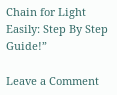Chain for Light Easily: Step By Step Guide!”

Leave a Comment